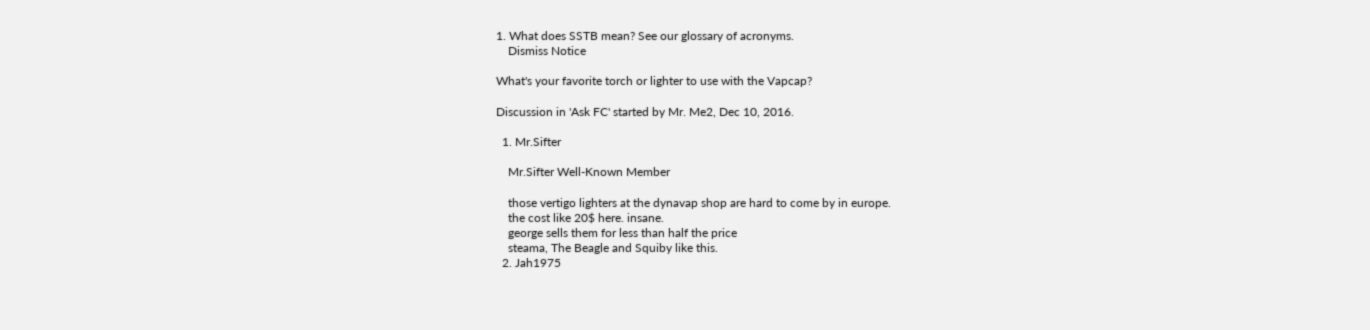1. What does SSTB mean? See our glossary of acronyms.
    Dismiss Notice

What's your favorite torch or lighter to use with the Vapcap?

Discussion in 'Ask FC' started by Mr. Me2, Dec 10, 2016.

  1. Mr.Sifter

    Mr.Sifter Well-Known Member

    those vertigo lighters at the dynavap shop are hard to come by in europe.
    the cost like 20$ here. insane.
    george sells them for less than half the price
    steama, The Beagle and Squiby like this.
  2. Jah1975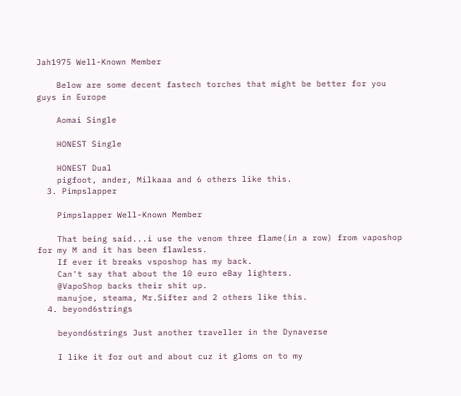Jah1975 Well-Known Member

    Below are some decent fastech torches that might be better for you guys in Europe

    Aomai Single

    HONEST Single

    HONEST Dual
    pigfoot, ander, Milkaaa and 6 others like this.
  3. Pimpslapper

    Pimpslapper Well-Known Member

    That being said...i use the venom three flame(in a row) from vaposhop for my M and it has been flawless.
    If ever it breaks vsposhop has my back.
    Can't say that about the 10 euro eBay lighters.
    @VapoShop backs their shit up.
    manujoe, steama, Mr.Sifter and 2 others like this.
  4. beyond6strings

    beyond6strings Just another traveller in the Dynaverse

    I like it for out and about cuz it gloms on to my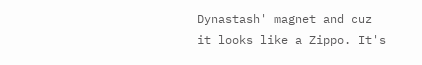Dynastash' magnet and cuz it looks like a Zippo. It's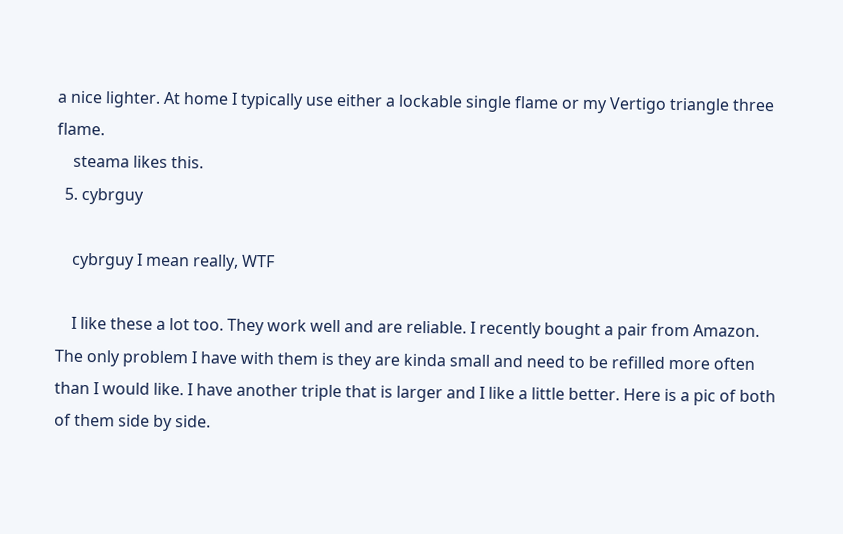a nice lighter. At home I typically use either a lockable single flame or my Vertigo triangle three flame.
    steama likes this.
  5. cybrguy

    cybrguy I mean really, WTF

    I like these a lot too. They work well and are reliable. I recently bought a pair from Amazon. The only problem I have with them is they are kinda small and need to be refilled more often than I would like. I have another triple that is larger and I like a little better. Here is a pic of both of them side by side.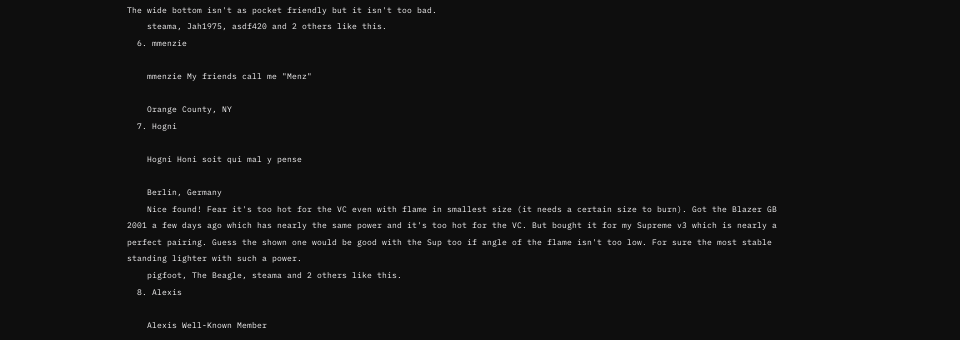The wide bottom isn't as pocket friendly but it isn't too bad.
    steama, Jah1975, asdf420 and 2 others like this.
  6. mmenzie

    mmenzie My friends call me "Menz"

    Orange County, NY
  7. Hogni

    Hogni Honi soit qui mal y pense

    Berlin, Germany
    Nice found! Fear it's too hot for the VC even with flame in smallest size (it needs a certain size to burn). Got the Blazer GB 2001 a few days ago which has nearly the same power and it's too hot for the VC. But bought it for my Supreme v3 which is nearly a perfect pairing. Guess the shown one would be good with the Sup too if angle of the flame isn't too low. For sure the most stable standing lighter with such a power.
    pigfoot, The Beagle, steama and 2 others like this.
  8. Alexis

    Alexis Well-Known Member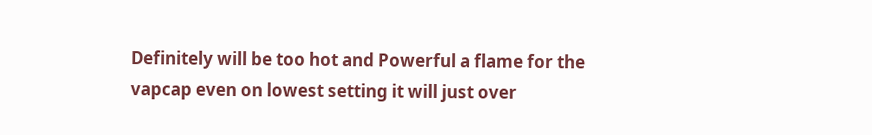Definitely will be too hot and Powerful a flame for the vapcap even on lowest setting it will just over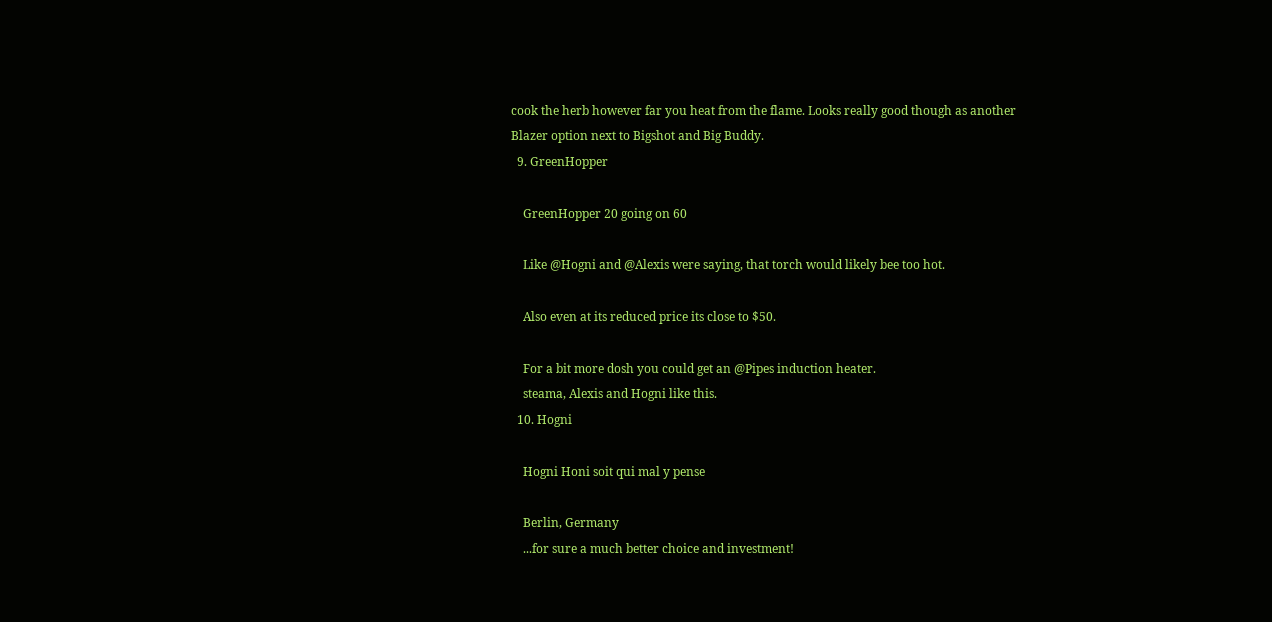cook the herb however far you heat from the flame. Looks really good though as another Blazer option next to Bigshot and Big Buddy.
  9. GreenHopper

    GreenHopper 20 going on 60

    Like @Hogni and @Alexis were saying, that torch would likely bee too hot.

    Also even at its reduced price its close to $50.

    For a bit more dosh you could get an @Pipes induction heater.
    steama, Alexis and Hogni like this.
  10. Hogni

    Hogni Honi soit qui mal y pense

    Berlin, Germany
    ...for sure a much better choice and investment!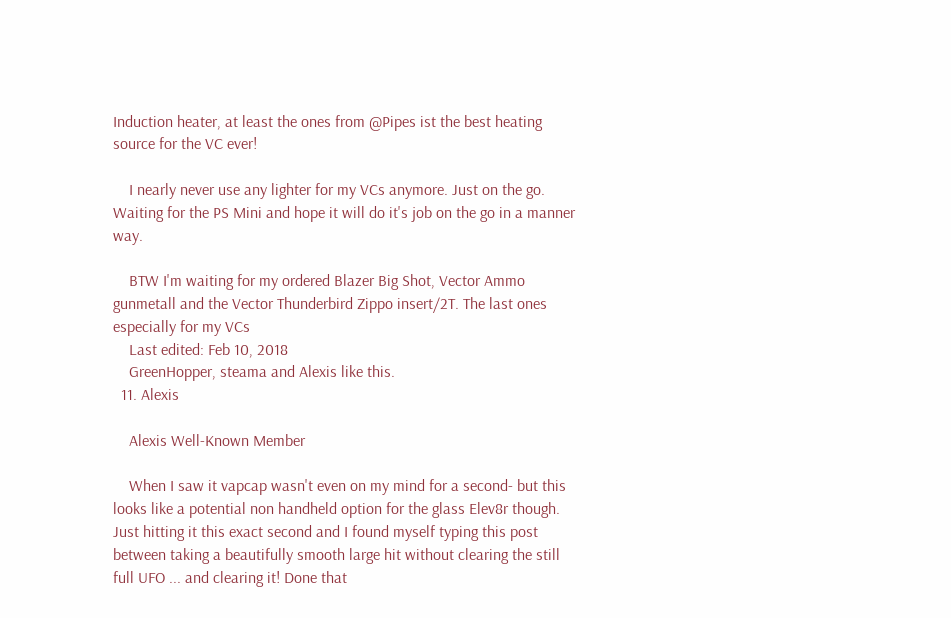Induction heater, at least the ones from @Pipes ist the best heating source for the VC ever!

    I nearly never use any lighter for my VCs anymore. Just on the go. Waiting for the PS Mini and hope it will do it's job on the go in a manner way.

    BTW I'm waiting for my ordered Blazer Big Shot, Vector Ammo gunmetall and the Vector Thunderbird Zippo insert/2T. The last ones especially for my VCs
    Last edited: Feb 10, 2018
    GreenHopper, steama and Alexis like this.
  11. Alexis

    Alexis Well-Known Member

    When I saw it vapcap wasn't even on my mind for a second- but this looks like a potential non handheld option for the glass Elev8r though. Just hitting it this exact second and I found myself typing this post between taking a beautifully smooth large hit without clearing the still full UFO ... and clearing it! Done that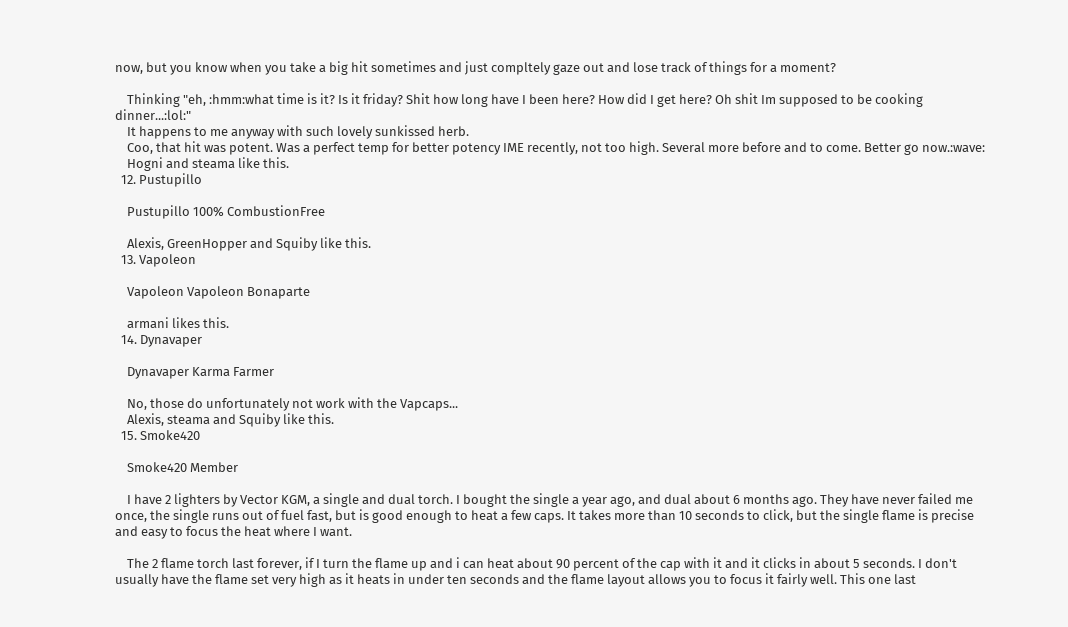now, but you know when you take a big hit sometimes and just compltely gaze out and lose track of things for a moment?

    Thinking "eh, :hmm:what time is it? Is it friday? Shit how long have I been here? How did I get here? Oh shit Im supposed to be cooking dinner...:lol:"
    It happens to me anyway with such lovely sunkissed herb.
    Coo, that hit was potent. Was a perfect temp for better potency IME recently, not too high. Several more before and to come. Better go now.:wave:
    Hogni and steama like this.
  12. Pustupillo

    Pustupillo 100% CombustionFree

    Alexis, GreenHopper and Squiby like this.
  13. Vapoleon

    Vapoleon Vapoleon Bonaparte

    armani likes this.
  14. Dynavaper

    Dynavaper Karma Farmer

    No, those do unfortunately not work with the Vapcaps...
    Alexis, steama and Squiby like this.
  15. Smoke420

    Smoke420 Member

    I have 2 lighters by Vector KGM, a single and dual torch. I bought the single a year ago, and dual about 6 months ago. They have never failed me once, the single runs out of fuel fast, but is good enough to heat a few caps. It takes more than 10 seconds to click, but the single flame is precise and easy to focus the heat where I want.

    The 2 flame torch last forever, if I turn the flame up and i can heat about 90 percent of the cap with it and it clicks in about 5 seconds. I don't usually have the flame set very high as it heats in under ten seconds and the flame layout allows you to focus it fairly well. This one last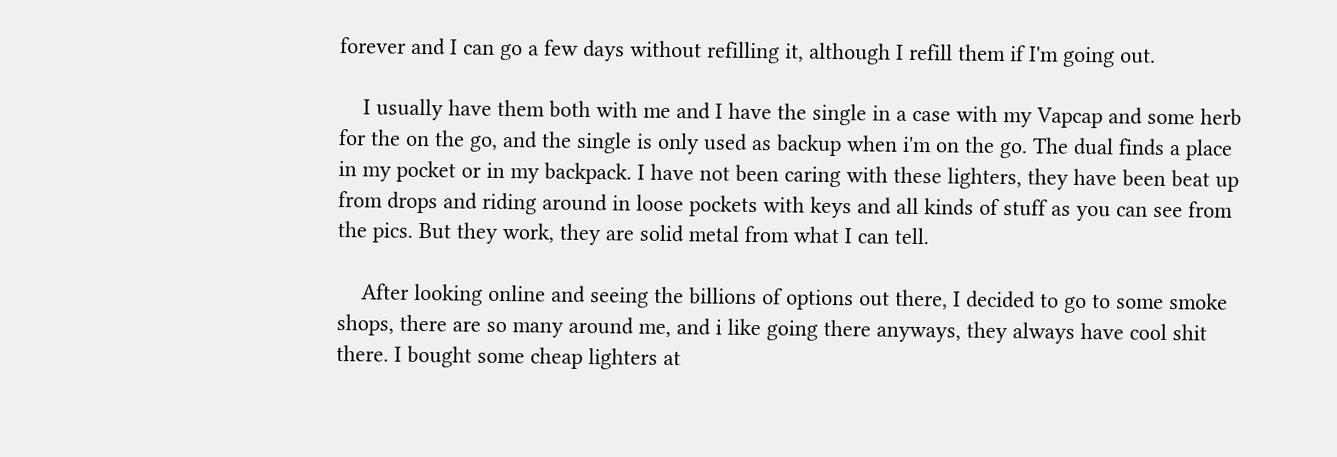forever and I can go a few days without refilling it, although I refill them if I'm going out.

    I usually have them both with me and I have the single in a case with my Vapcap and some herb for the on the go, and the single is only used as backup when i'm on the go. The dual finds a place in my pocket or in my backpack. I have not been caring with these lighters, they have been beat up from drops and riding around in loose pockets with keys and all kinds of stuff as you can see from the pics. But they work, they are solid metal from what I can tell.

    After looking online and seeing the billions of options out there, I decided to go to some smoke shops, there are so many around me, and i like going there anyways, they always have cool shit there. I bought some cheap lighters at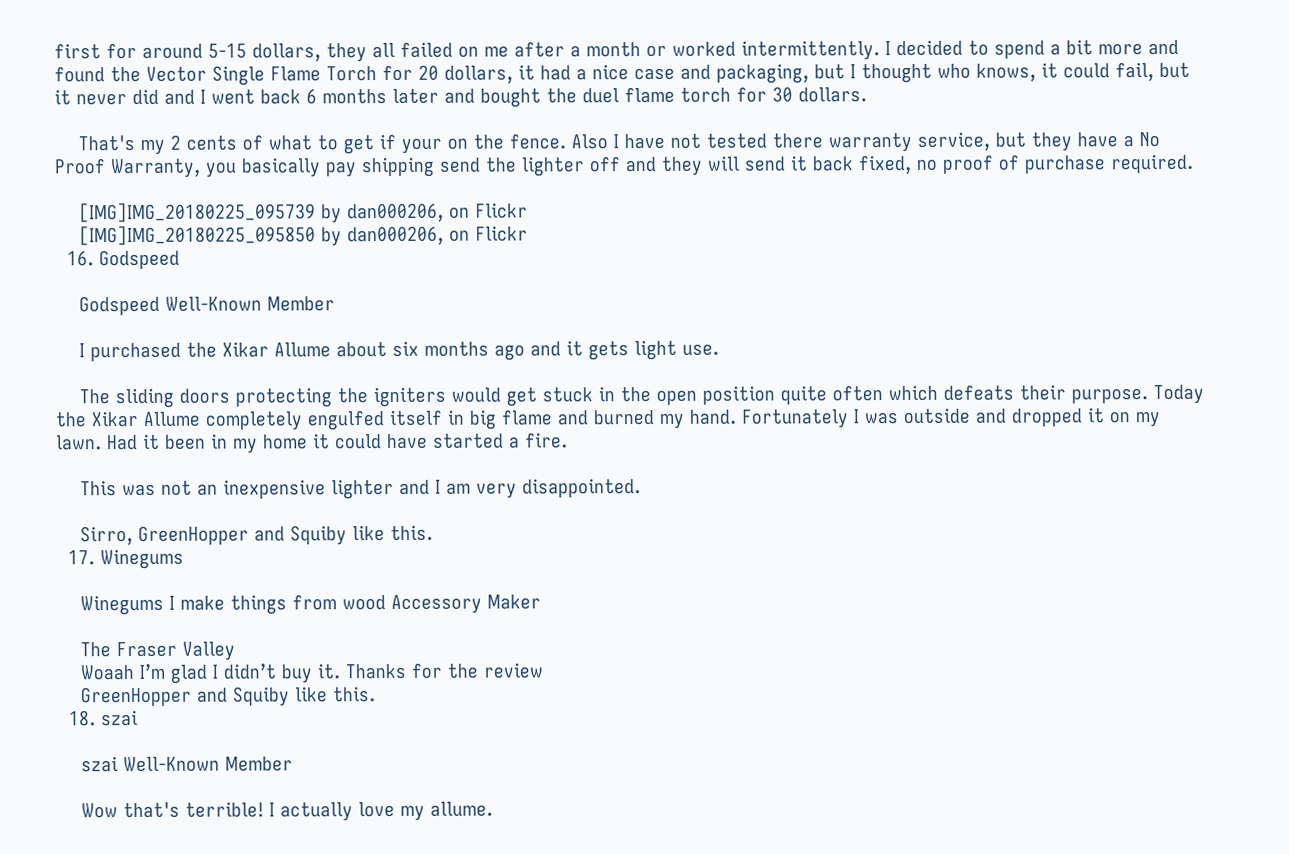first for around 5-15 dollars, they all failed on me after a month or worked intermittently. I decided to spend a bit more and found the Vector Single Flame Torch for 20 dollars, it had a nice case and packaging, but I thought who knows, it could fail, but it never did and I went back 6 months later and bought the duel flame torch for 30 dollars.

    That's my 2 cents of what to get if your on the fence. Also I have not tested there warranty service, but they have a No Proof Warranty, you basically pay shipping send the lighter off and they will send it back fixed, no proof of purchase required.

    [IMG]IMG_20180225_095739 by dan000206, on Flickr
    [IMG]IMG_20180225_095850 by dan000206, on Flickr
  16. Godspeed

    Godspeed Well-Known Member

    I purchased the Xikar Allume about six months ago and it gets light use.

    The sliding doors protecting the igniters would get stuck in the open position quite often which defeats their purpose. Today the Xikar Allume completely engulfed itself in big flame and burned my hand. Fortunately I was outside and dropped it on my lawn. Had it been in my home it could have started a fire.

    This was not an inexpensive lighter and I am very disappointed.

    Sirro, GreenHopper and Squiby like this.
  17. Winegums

    Winegums I make things from wood Accessory Maker

    The Fraser Valley
    Woaah I’m glad I didn’t buy it. Thanks for the review
    GreenHopper and Squiby like this.
  18. szai

    szai Well-Known Member

    Wow that's terrible! I actually love my allume.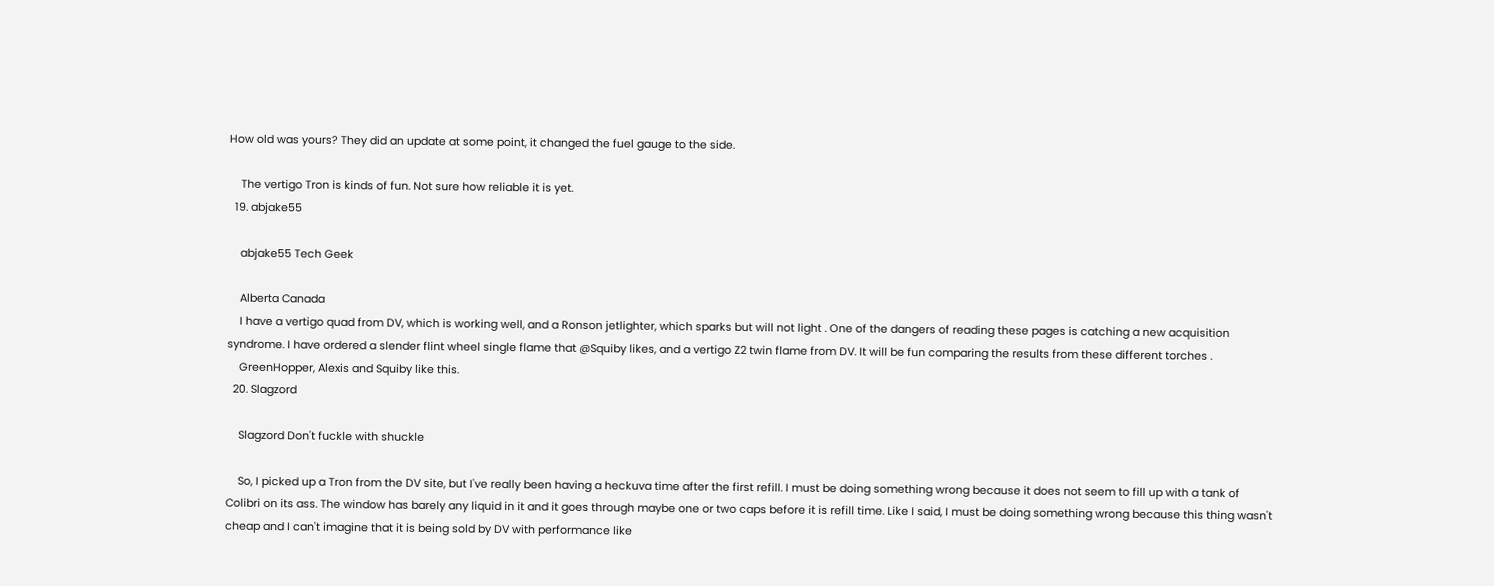How old was yours? They did an update at some point, it changed the fuel gauge to the side.

    The vertigo Tron is kinds of fun. Not sure how reliable it is yet.
  19. abjake55

    abjake55 Tech Geek

    Alberta Canada
    I have a vertigo quad from DV, which is working well, and a Ronson jetlighter, which sparks but will not light . One of the dangers of reading these pages is catching a new acquisition syndrome. I have ordered a slender flint wheel single flame that @Squiby likes, and a vertigo Z2 twin flame from DV. It will be fun comparing the results from these different torches .
    GreenHopper, Alexis and Squiby like this.
  20. Slagzord

    Slagzord Don't fuckle with shuckle

    So, I picked up a Tron from the DV site, but I've really been having a heckuva time after the first refill. I must be doing something wrong because it does not seem to fill up with a tank of Colibri on its ass. The window has barely any liquid in it and it goes through maybe one or two caps before it is refill time. Like I said, I must be doing something wrong because this thing wasn't cheap and I can't imagine that it is being sold by DV with performance like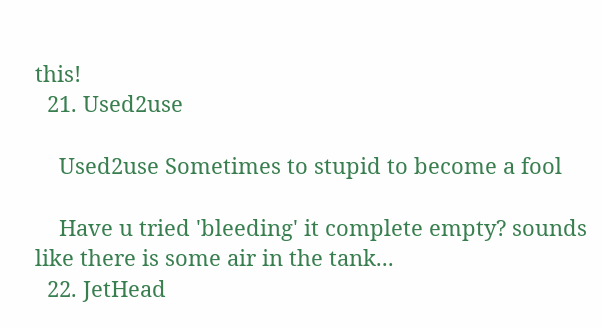this!
  21. Used2use

    Used2use Sometimes to stupid to become a fool

    Have u tried 'bleeding' it complete empty? sounds like there is some air in the tank...
  22. JetHead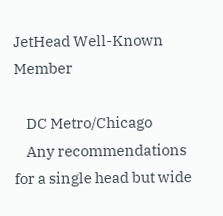JetHead Well-Known Member

    DC Metro/Chicago
    Any recommendations for a single head but wide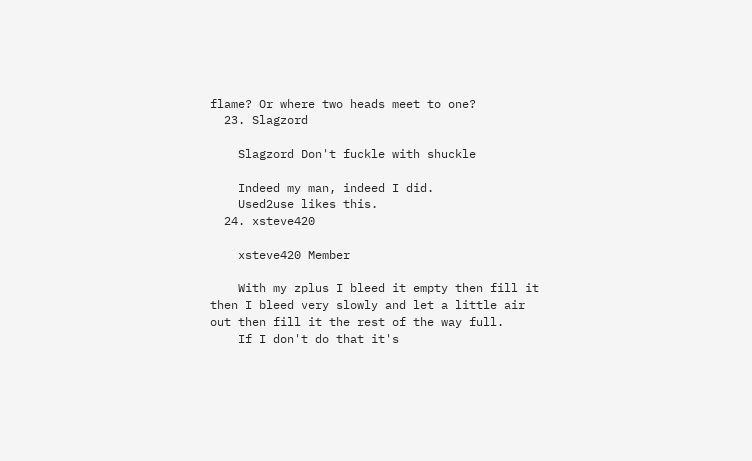flame? Or where two heads meet to one?
  23. Slagzord

    Slagzord Don't fuckle with shuckle

    Indeed my man, indeed I did.
    Used2use likes this.
  24. xsteve420

    xsteve420 Member

    With my zplus I bleed it empty then fill it then I bleed very slowly and let a little air out then fill it the rest of the way full.
    If I don't do that it's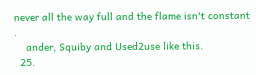never all the way full and the flame isn't constant .
    ander, Squiby and Used2use like this.
  25.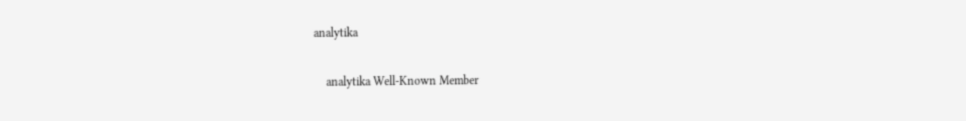analytika

    analytika Well-Known Member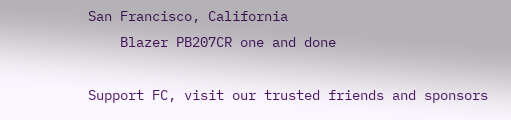San Francisco, California
    Blazer PB207CR one and done

Support FC, visit our trusted friends and sponsors